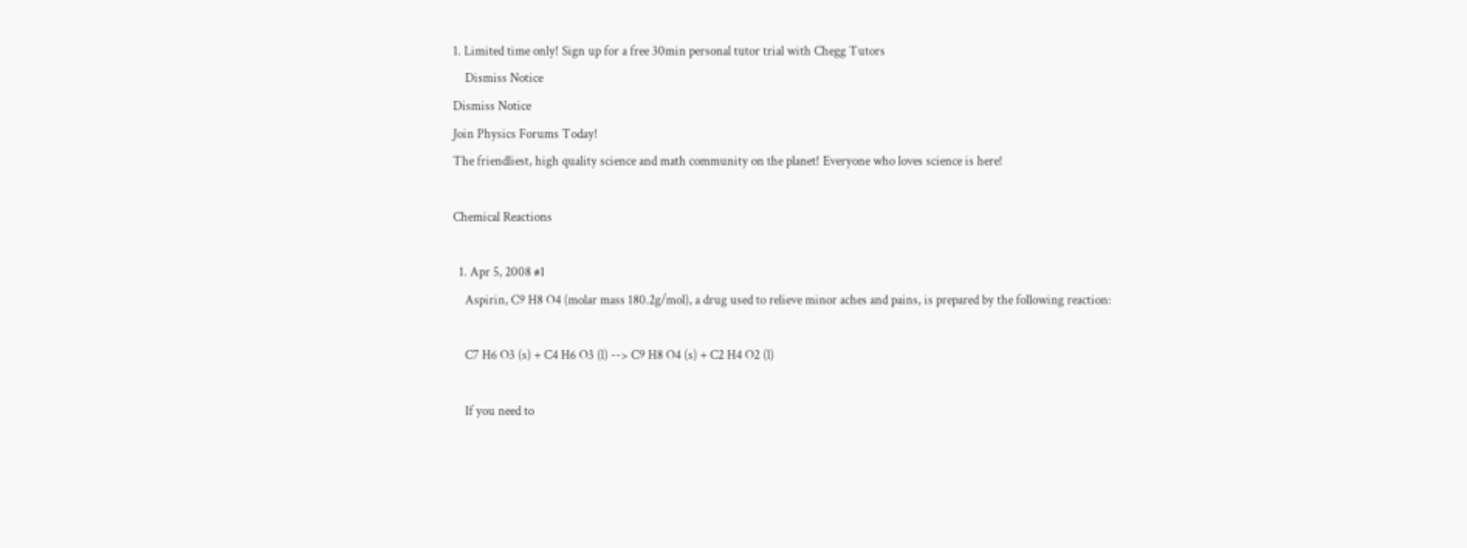1. Limited time only! Sign up for a free 30min personal tutor trial with Chegg Tutors
    Dismiss Notice
Dismiss Notice
Join Physics Forums Today!
The friendliest, high quality science and math community on the planet! Everyone who loves science is here!

Chemical Reactions

  1. Apr 5, 2008 #1
    Aspirin, C9 H8 O4 (molar mass 180.2g/mol), a drug used to relieve minor aches and pains, is prepared by the following reaction:

    C7 H6 O3 (s) + C4 H6 O3 (l) --> C9 H8 O4 (s) + C2 H4 O2 (l)

    If you need to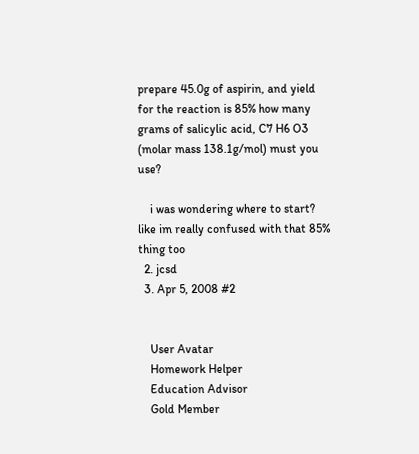prepare 45.0g of aspirin, and yield for the reaction is 85% how many grams of salicylic acid, C7 H6 O3 (molar mass 138.1g/mol) must you use?

    i was wondering where to start? like im really confused with that 85% thing too
  2. jcsd
  3. Apr 5, 2008 #2


    User Avatar
    Homework Helper
    Education Advisor
    Gold Member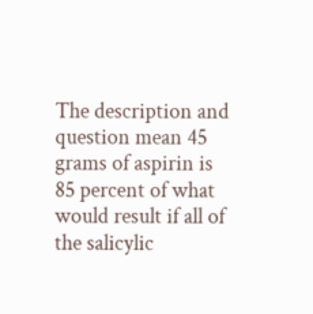The description and question mean 45 grams of aspirin is 85 percent of what would result if all of the salicylic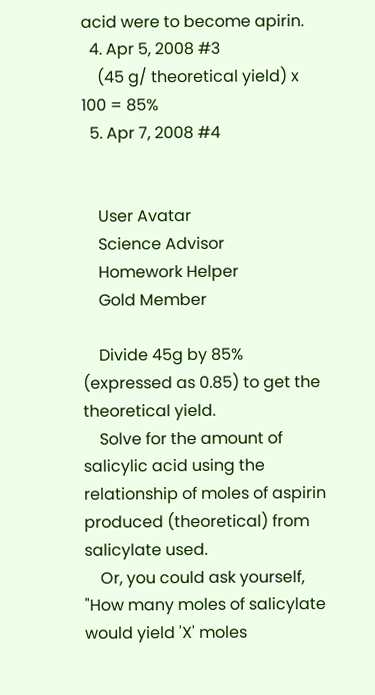acid were to become apirin.
  4. Apr 5, 2008 #3
    (45 g/ theoretical yield) x 100 = 85%
  5. Apr 7, 2008 #4


    User Avatar
    Science Advisor
    Homework Helper
    Gold Member

    Divide 45g by 85% (expressed as 0.85) to get the theoretical yield.
    Solve for the amount of salicylic acid using the relationship of moles of aspirin produced (theoretical) from salicylate used.
    Or, you could ask yourself, "How many moles of salicylate would yield 'X' moles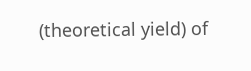(theoretical yield) of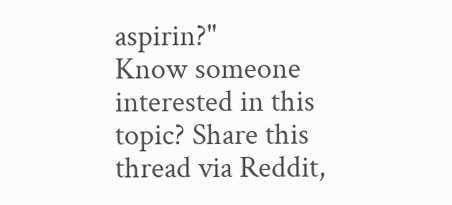aspirin?"
Know someone interested in this topic? Share this thread via Reddit,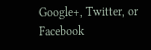Google+, Twitter, or Facebook